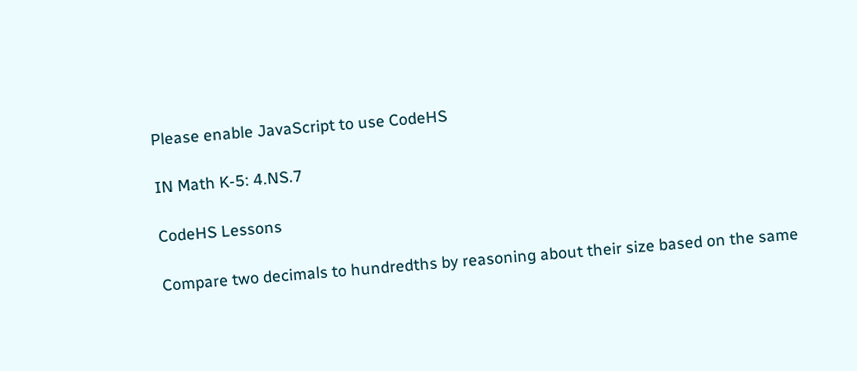Please enable JavaScript to use CodeHS

IN Math K-5: 4.NS.7

CodeHS Lessons

Compare two decimals to hundredths by reasoning about their size based on the same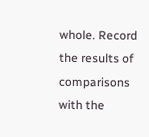whole. Record the results of comparisons with the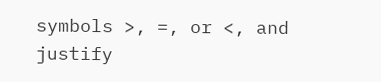symbols >, =, or <, and justify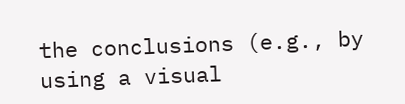the conclusions (e.g., by using a visual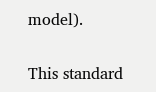model).

This standard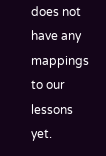does not have any mappings to our lessons yet.